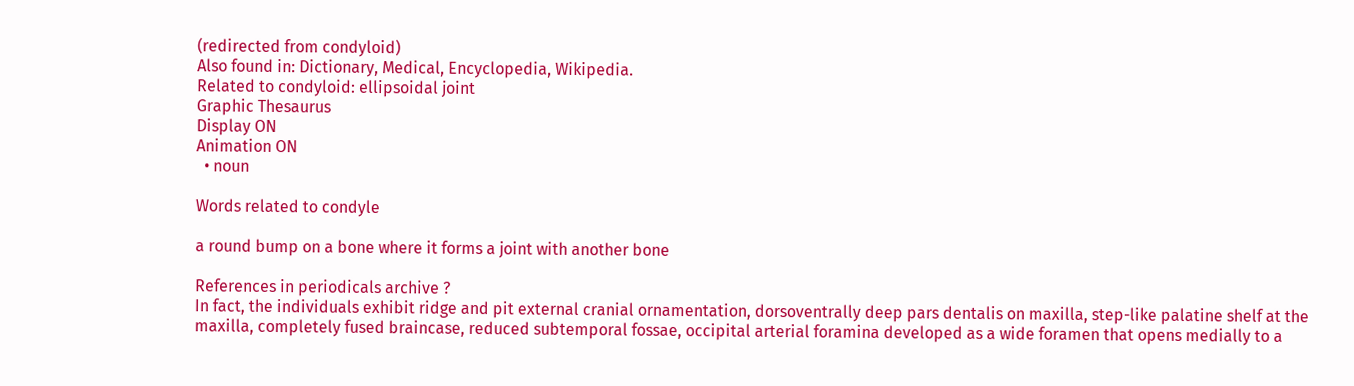(redirected from condyloid)
Also found in: Dictionary, Medical, Encyclopedia, Wikipedia.
Related to condyloid: ellipsoidal joint
Graphic Thesaurus
Display ON
Animation ON
  • noun

Words related to condyle

a round bump on a bone where it forms a joint with another bone

References in periodicals archive ?
In fact, the individuals exhibit ridge and pit external cranial ornamentation, dorsoventrally deep pars dentalis on maxilla, step-like palatine shelf at the maxilla, completely fused braincase, reduced subtemporal fossae, occipital arterial foramina developed as a wide foramen that opens medially to a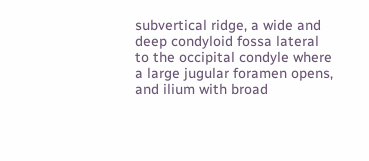subvertical ridge, a wide and deep condyloid fossa lateral to the occipital condyle where a large jugular foramen opens, and ilium with broad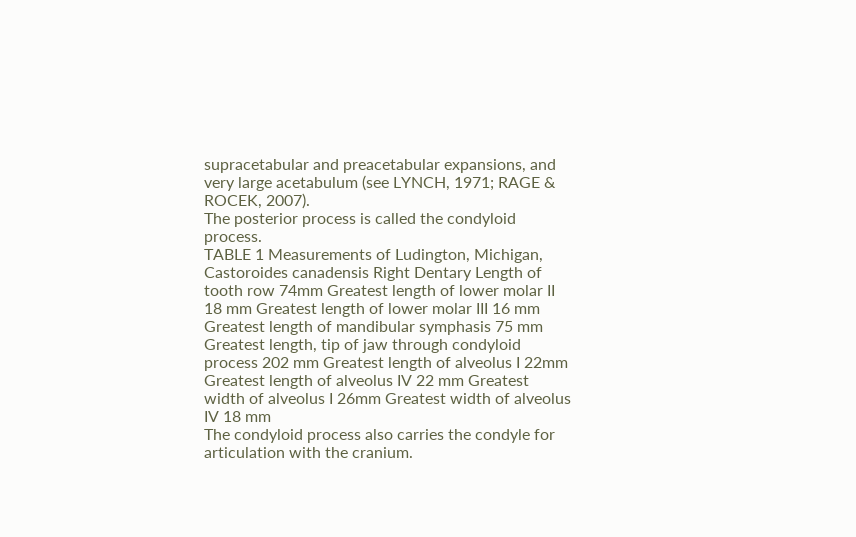supracetabular and preacetabular expansions, and very large acetabulum (see LYNCH, 1971; RAGE & ROCEK, 2007).
The posterior process is called the condyloid process.
TABLE 1 Measurements of Ludington, Michigan, Castoroides canadensis Right Dentary Length of tooth row 74mm Greatest length of lower molar II 18 mm Greatest length of lower molar III 16 mm Greatest length of mandibular symphasis 75 mm Greatest length, tip of jaw through condyloid process 202 mm Greatest length of alveolus I 22mm Greatest length of alveolus IV 22 mm Greatest width of alveolus I 26mm Greatest width of alveolus IV 18 mm
The condyloid process also carries the condyle for articulation with the cranium.